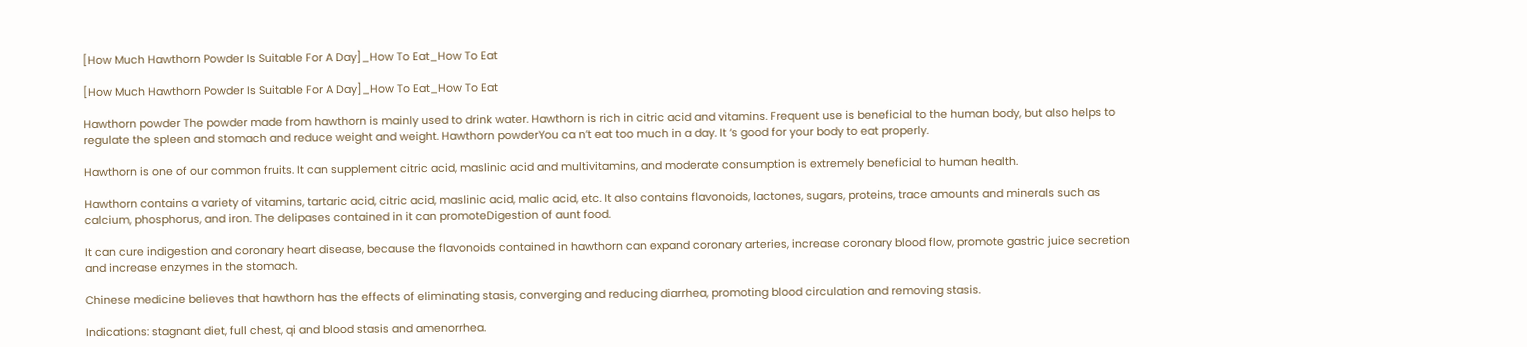[How Much Hawthorn Powder Is Suitable For A Day]_How To Eat_How To Eat

[How Much Hawthorn Powder Is Suitable For A Day]_How To Eat_How To Eat

Hawthorn powder The powder made from hawthorn is mainly used to drink water. Hawthorn is rich in citric acid and vitamins. Frequent use is beneficial to the human body, but also helps to regulate the spleen and stomach and reduce weight and weight. Hawthorn powderYou ca n’t eat too much in a day. It ‘s good for your body to eat properly.

Hawthorn is one of our common fruits. It can supplement citric acid, maslinic acid and multivitamins, and moderate consumption is extremely beneficial to human health.

Hawthorn contains a variety of vitamins, tartaric acid, citric acid, maslinic acid, malic acid, etc. It also contains flavonoids, lactones, sugars, proteins, trace amounts and minerals such as calcium, phosphorus, and iron. The delipases contained in it can promoteDigestion of aunt food.

It can cure indigestion and coronary heart disease, because the flavonoids contained in hawthorn can expand coronary arteries, increase coronary blood flow, promote gastric juice secretion and increase enzymes in the stomach.

Chinese medicine believes that hawthorn has the effects of eliminating stasis, converging and reducing diarrhea, promoting blood circulation and removing stasis.

Indications: stagnant diet, full chest, qi and blood stasis and amenorrhea.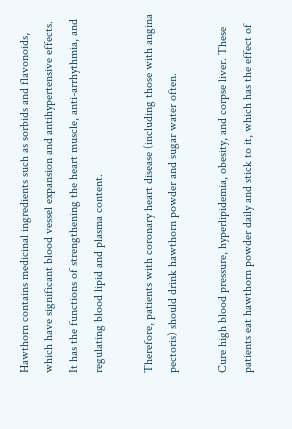Hawthorn contains medicinal ingredients such as sorbids and flavonoids, which have significant blood vessel expansion and antihypertensive effects. It has the functions of strengthening the heart muscle, anti-arrhythmia, and regulating blood lipid and plasma content.

Therefore, patients with coronary heart disease (including those with angina pectoris) should drink hawthorn powder and sugar water often.

Cure high blood pressure, hyperlipidemia, obesity, and corpse liver. These patients eat hawthorn powder daily and stick to it, which has the effect of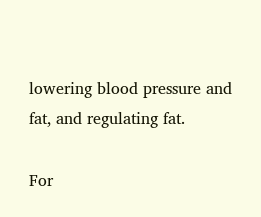lowering blood pressure and fat, and regulating fat.

For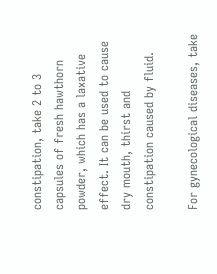constipation, take 2 to 3 capsules of fresh hawthorn powder, which has a laxative effect. It can be used to cause dry mouth, thirst and constipation caused by fluid.

For gynecological diseases, take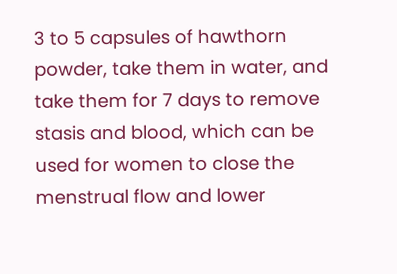3 to 5 capsules of hawthorn powder, take them in water, and take them for 7 days to remove stasis and blood, which can be used for women to close the menstrual flow and lower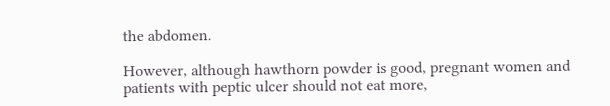the abdomen.

However, although hawthorn powder is good, pregnant women and patients with peptic ulcer should not eat more,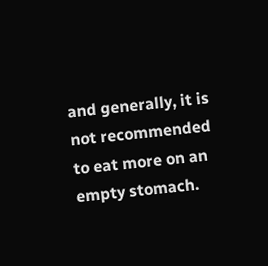and generally, it is not recommended to eat more on an empty stomach.